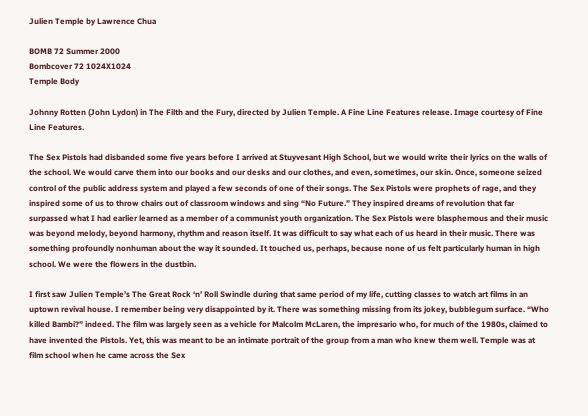Julien Temple by Lawrence Chua

BOMB 72 Summer 2000
Bombcover 72 1024X1024
Temple Body

Johnny Rotten (John Lydon) in The Filth and the Fury, directed by Julien Temple. A Fine Line Features release. Image courtesy of Fine Line Features.

The Sex Pistols had disbanded some five years before I arrived at Stuyvesant High School, but we would write their lyrics on the walls of the school. We would carve them into our books and our desks and our clothes, and even, sometimes, our skin. Once, someone seized control of the public address system and played a few seconds of one of their songs. The Sex Pistols were prophets of rage, and they inspired some of us to throw chairs out of classroom windows and sing “No Future.” They inspired dreams of revolution that far surpassed what I had earlier learned as a member of a communist youth organization. The Sex Pistols were blasphemous and their music was beyond melody, beyond harmony, rhythm and reason itself. It was difficult to say what each of us heard in their music. There was something profoundly nonhuman about the way it sounded. It touched us, perhaps, because none of us felt particularly human in high school. We were the flowers in the dustbin.

I first saw Julien Temple’s The Great Rock ‘n’ Roll Swindle during that same period of my life, cutting classes to watch art films in an uptown revival house. I remember being very disappointed by it. There was something missing from its jokey, bubblegum surface. “Who killed Bambi?” indeed. The film was largely seen as a vehicle for Malcolm McLaren, the impresario who, for much of the 1980s, claimed to have invented the Pistols. Yet, this was meant to be an intimate portrait of the group from a man who knew them well. Temple was at film school when he came across the Sex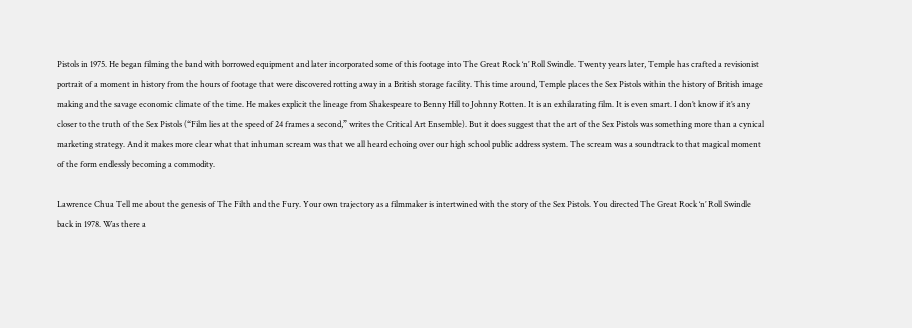Pistols in 1975. He began filming the band with borrowed equipment and later incorporated some of this footage into The Great Rock ‘n’ Roll Swindle. Twenty years later, Temple has crafted a revisionist portrait of a moment in history from the hours of footage that were discovered rotting away in a British storage facility. This time around, Temple places the Sex Pistols within the history of British image making and the savage economic climate of the time. He makes explicit the lineage from Shakespeare to Benny Hill to Johnny Rotten. It is an exhilarating film. It is even smart. I don’t know if it’s any closer to the truth of the Sex Pistols (“Film lies at the speed of 24 frames a second,” writes the Critical Art Ensemble). But it does suggest that the art of the Sex Pistols was something more than a cynical marketing strategy. And it makes more clear what that inhuman scream was that we all heard echoing over our high school public address system. The scream was a soundtrack to that magical moment of the form endlessly becoming a commodity.

Lawrence Chua Tell me about the genesis of The Filth and the Fury. Your own trajectory as a filmmaker is intertwined with the story of the Sex Pistols. You directed The Great Rock ‘n’ Roll Swindle back in 1978. Was there a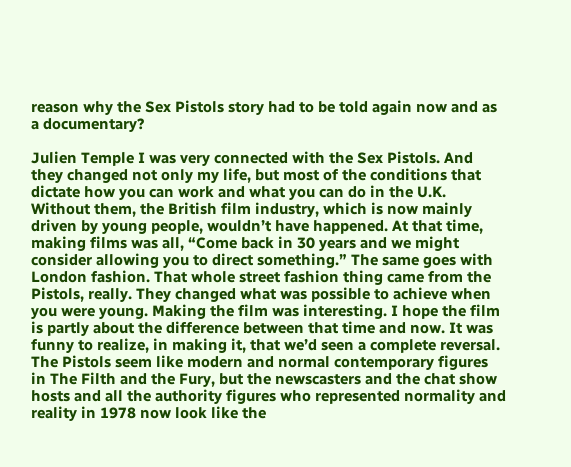reason why the Sex Pistols story had to be told again now and as a documentary?

Julien Temple I was very connected with the Sex Pistols. And they changed not only my life, but most of the conditions that dictate how you can work and what you can do in the U.K. Without them, the British film industry, which is now mainly driven by young people, wouldn’t have happened. At that time, making films was all, “Come back in 30 years and we might consider allowing you to direct something.” The same goes with London fashion. That whole street fashion thing came from the Pistols, really. They changed what was possible to achieve when you were young. Making the film was interesting. I hope the film is partly about the difference between that time and now. It was funny to realize, in making it, that we’d seen a complete reversal. The Pistols seem like modern and normal contemporary figures in The Filth and the Fury, but the newscasters and the chat show hosts and all the authority figures who represented normality and reality in 1978 now look like the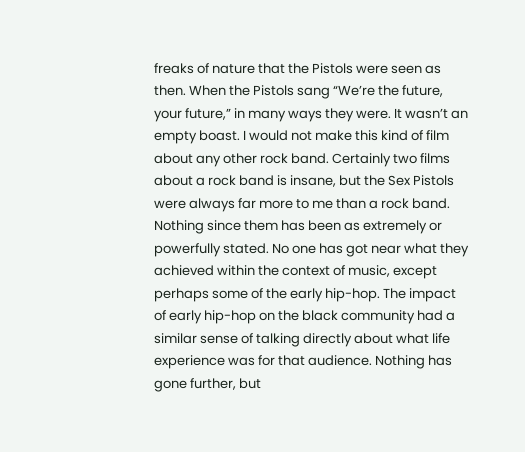freaks of nature that the Pistols were seen as then. When the Pistols sang “We’re the future, your future,” in many ways they were. It wasn’t an empty boast. I would not make this kind of film about any other rock band. Certainly two films about a rock band is insane, but the Sex Pistols were always far more to me than a rock band. Nothing since them has been as extremely or powerfully stated. No one has got near what they achieved within the context of music, except perhaps some of the early hip-hop. The impact of early hip-hop on the black community had a similar sense of talking directly about what life experience was for that audience. Nothing has gone further, but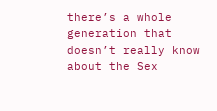there’s a whole generation that doesn’t really know about the Sex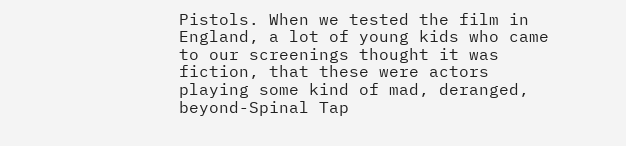Pistols. When we tested the film in England, a lot of young kids who came to our screenings thought it was fiction, that these were actors playing some kind of mad, deranged, beyond-Spinal Tap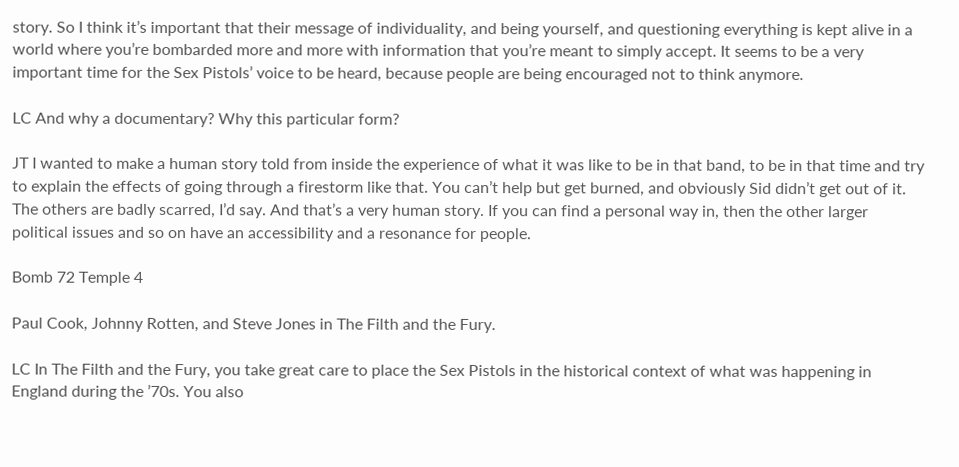story. So I think it’s important that their message of individuality, and being yourself, and questioning everything is kept alive in a world where you’re bombarded more and more with information that you’re meant to simply accept. It seems to be a very important time for the Sex Pistols’ voice to be heard, because people are being encouraged not to think anymore.

LC And why a documentary? Why this particular form?

JT I wanted to make a human story told from inside the experience of what it was like to be in that band, to be in that time and try to explain the effects of going through a firestorm like that. You can’t help but get burned, and obviously Sid didn’t get out of it. The others are badly scarred, I’d say. And that’s a very human story. If you can find a personal way in, then the other larger political issues and so on have an accessibility and a resonance for people.

Bomb 72 Temple 4

Paul Cook, Johnny Rotten, and Steve Jones in The Filth and the Fury.

LC In The Filth and the Fury, you take great care to place the Sex Pistols in the historical context of what was happening in England during the ’70s. You also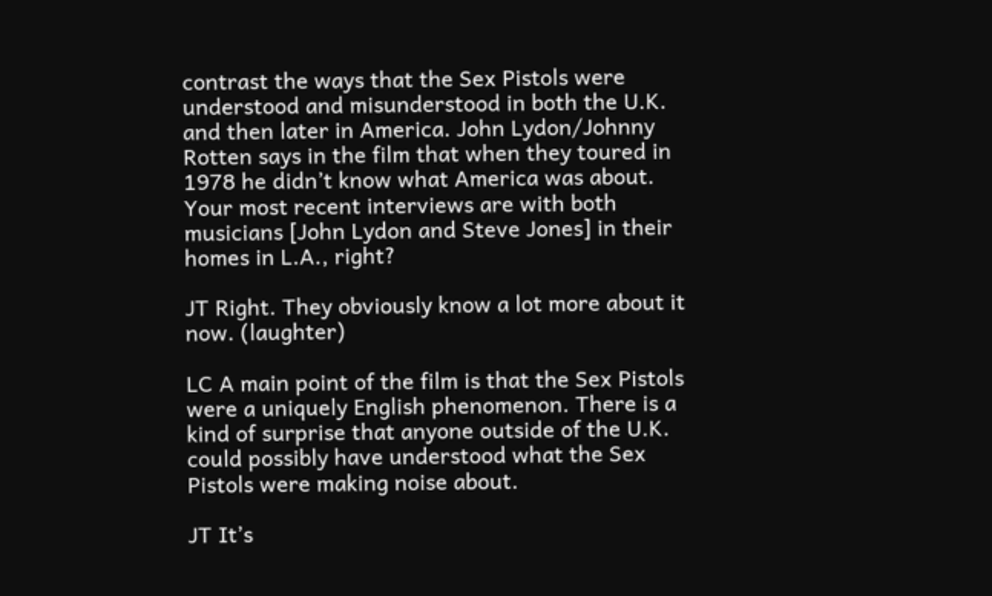contrast the ways that the Sex Pistols were understood and misunderstood in both the U.K. and then later in America. John Lydon/Johnny Rotten says in the film that when they toured in 1978 he didn’t know what America was about. Your most recent interviews are with both musicians [John Lydon and Steve Jones] in their homes in L.A., right?

JT Right. They obviously know a lot more about it now. (laughter)

LC A main point of the film is that the Sex Pistols were a uniquely English phenomenon. There is a kind of surprise that anyone outside of the U.K. could possibly have understood what the Sex Pistols were making noise about.

JT It’s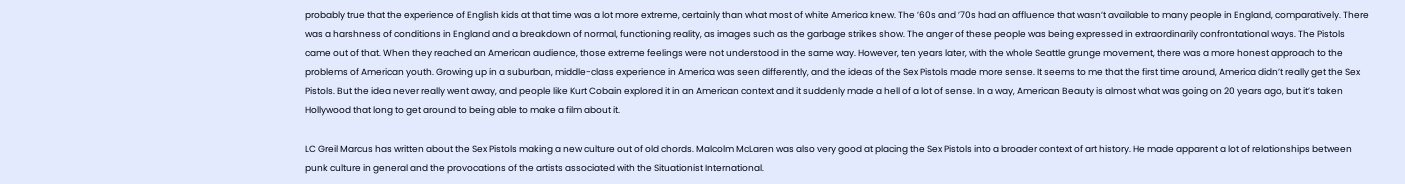probably true that the experience of English kids at that time was a lot more extreme, certainly than what most of white America knew. The ’60s and ’70s had an affluence that wasn’t available to many people in England, comparatively. There was a harshness of conditions in England and a breakdown of normal, functioning reality, as images such as the garbage strikes show. The anger of these people was being expressed in extraordinarily confrontational ways. The Pistols came out of that. When they reached an American audience, those extreme feelings were not understood in the same way. However, ten years later, with the whole Seattle grunge movement, there was a more honest approach to the problems of American youth. Growing up in a suburban, middle-class experience in America was seen differently, and the ideas of the Sex Pistols made more sense. It seems to me that the first time around, America didn’t really get the Sex Pistols. But the idea never really went away, and people like Kurt Cobain explored it in an American context and it suddenly made a hell of a lot of sense. In a way, American Beauty is almost what was going on 20 years ago, but it’s taken Hollywood that long to get around to being able to make a film about it.

LC Greil Marcus has written about the Sex Pistols making a new culture out of old chords. Malcolm McLaren was also very good at placing the Sex Pistols into a broader context of art history. He made apparent a lot of relationships between punk culture in general and the provocations of the artists associated with the Situationist International.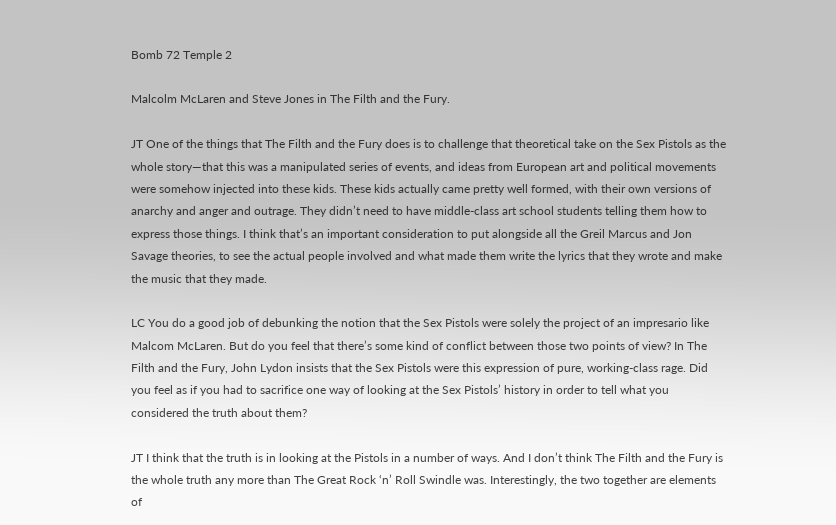Bomb 72 Temple 2

Malcolm McLaren and Steve Jones in The Filth and the Fury.

JT One of the things that The Filth and the Fury does is to challenge that theoretical take on the Sex Pistols as the whole story—that this was a manipulated series of events, and ideas from European art and political movements were somehow injected into these kids. These kids actually came pretty well formed, with their own versions of anarchy and anger and outrage. They didn’t need to have middle-class art school students telling them how to express those things. I think that’s an important consideration to put alongside all the Greil Marcus and Jon Savage theories, to see the actual people involved and what made them write the lyrics that they wrote and make the music that they made.

LC You do a good job of debunking the notion that the Sex Pistols were solely the project of an impresario like Malcom McLaren. But do you feel that there’s some kind of conflict between those two points of view? In The Filth and the Fury, John Lydon insists that the Sex Pistols were this expression of pure, working-class rage. Did you feel as if you had to sacrifice one way of looking at the Sex Pistols’ history in order to tell what you considered the truth about them?

JT I think that the truth is in looking at the Pistols in a number of ways. And I don’t think The Filth and the Fury is the whole truth any more than The Great Rock ‘n’ Roll Swindle was. Interestingly, the two together are elements of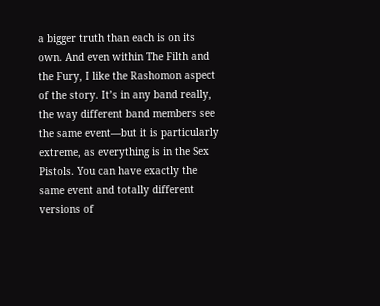a bigger truth than each is on its own. And even within The Filth and the Fury, I like the Rashomon aspect of the story. It’s in any band really, the way different band members see the same event—but it is particularly extreme, as everything is in the Sex Pistols. You can have exactly the same event and totally different versions of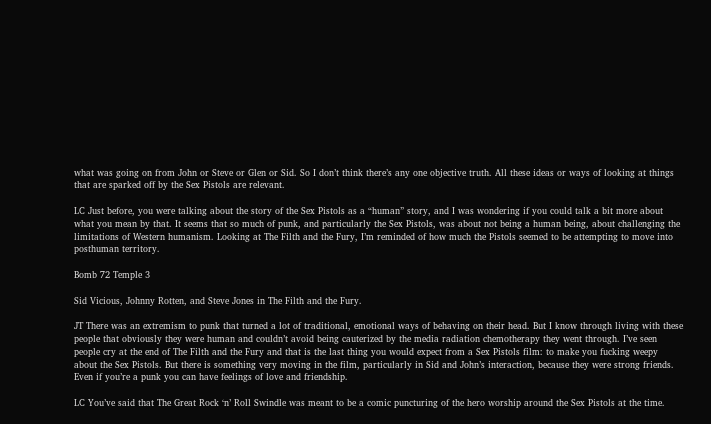what was going on from John or Steve or Glen or Sid. So I don’t think there’s any one objective truth. All these ideas or ways of looking at things that are sparked off by the Sex Pistols are relevant.

LC Just before, you were talking about the story of the Sex Pistols as a “human” story, and I was wondering if you could talk a bit more about what you mean by that. It seems that so much of punk, and particularly the Sex Pistols, was about not being a human being, about challenging the limitations of Western humanism. Looking at The Filth and the Fury, I’m reminded of how much the Pistols seemed to be attempting to move into posthuman territory.

Bomb 72 Temple 3

Sid Vicious, Johnny Rotten, and Steve Jones in The Filth and the Fury.

JT There was an extremism to punk that turned a lot of traditional, emotional ways of behaving on their head. But I know through living with these people that obviously they were human and couldn’t avoid being cauterized by the media radiation chemotherapy they went through. I’ve seen people cry at the end of The Filth and the Fury and that is the last thing you would expect from a Sex Pistols film: to make you fucking weepy about the Sex Pistols. But there is something very moving in the film, particularly in Sid and John’s interaction, because they were strong friends. Even if you’re a punk you can have feelings of love and friendship.

LC You’ve said that The Great Rock ‘n’ Roll Swindle was meant to be a comic puncturing of the hero worship around the Sex Pistols at the time.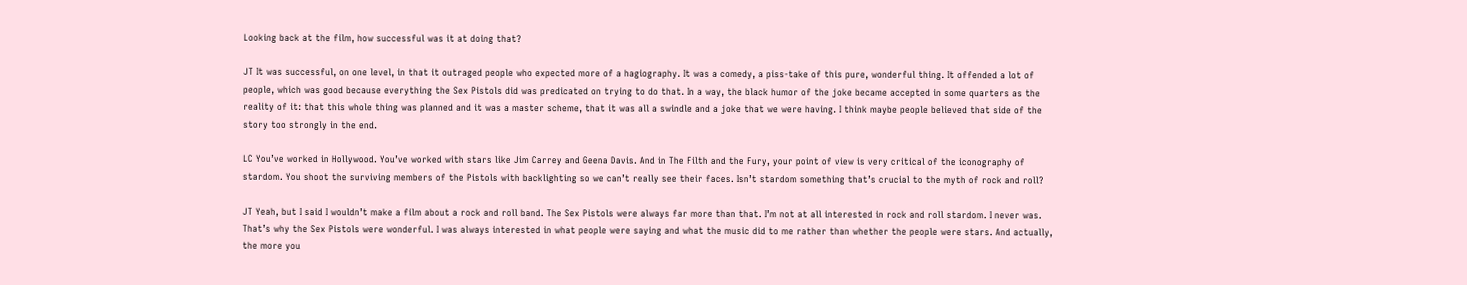Looking back at the film, how successful was it at doing that?

JT It was successful, on one level, in that it outraged people who expected more of a hagiography. It was a comedy, a piss-take of this pure, wonderful thing. It offended a lot of people, which was good because everything the Sex Pistols did was predicated on trying to do that. In a way, the black humor of the joke became accepted in some quarters as the reality of it: that this whole thing was planned and it was a master scheme, that it was all a swindle and a joke that we were having. I think maybe people believed that side of the story too strongly in the end.

LC You’ve worked in Hollywood. You’ve worked with stars like Jim Carrey and Geena Davis. And in The Filth and the Fury, your point of view is very critical of the iconography of stardom. You shoot the surviving members of the Pistols with backlighting so we can’t really see their faces. Isn’t stardom something that’s crucial to the myth of rock and roll?

JT Yeah, but I said I wouldn’t make a film about a rock and roll band. The Sex Pistols were always far more than that. I’m not at all interested in rock and roll stardom. I never was. That’s why the Sex Pistols were wonderful. I was always interested in what people were saying and what the music did to me rather than whether the people were stars. And actually, the more you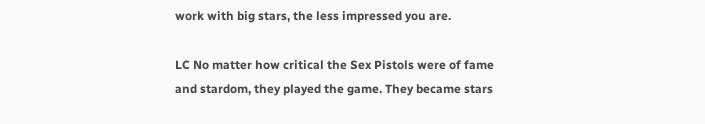work with big stars, the less impressed you are.

LC No matter how critical the Sex Pistols were of fame and stardom, they played the game. They became stars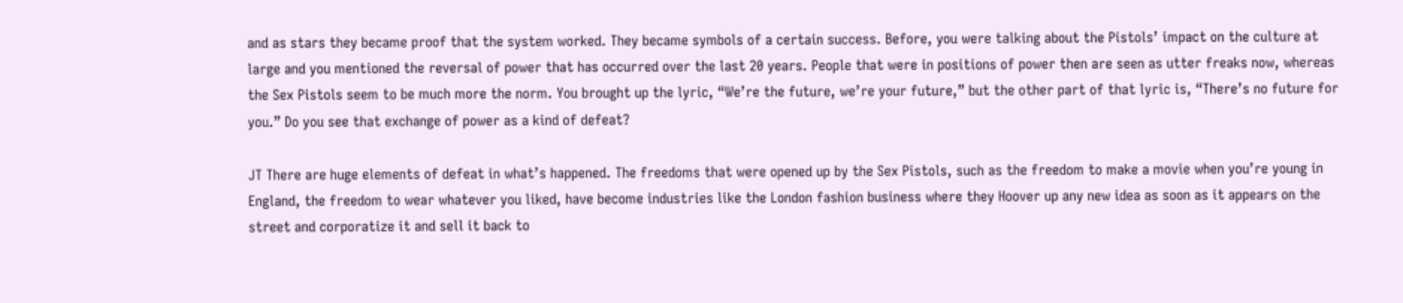and as stars they became proof that the system worked. They became symbols of a certain success. Before, you were talking about the Pistols’ impact on the culture at large and you mentioned the reversal of power that has occurred over the last 20 years. People that were in positions of power then are seen as utter freaks now, whereas the Sex Pistols seem to be much more the norm. You brought up the lyric, “We’re the future, we’re your future,” but the other part of that lyric is, “There’s no future for you.” Do you see that exchange of power as a kind of defeat?

JT There are huge elements of defeat in what’s happened. The freedoms that were opened up by the Sex Pistols, such as the freedom to make a movie when you’re young in England, the freedom to wear whatever you liked, have become industries like the London fashion business where they Hoover up any new idea as soon as it appears on the street and corporatize it and sell it back to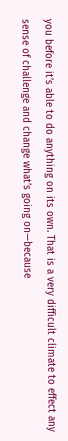you before it’s able to do anything on its own. That is a very difficult climate to effect any sense of challenge and change what’s going on—because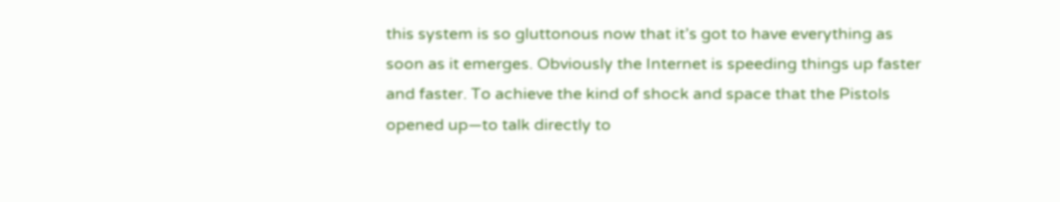this system is so gluttonous now that it’s got to have everything as soon as it emerges. Obviously the Internet is speeding things up faster and faster. To achieve the kind of shock and space that the Pistols opened up—to talk directly to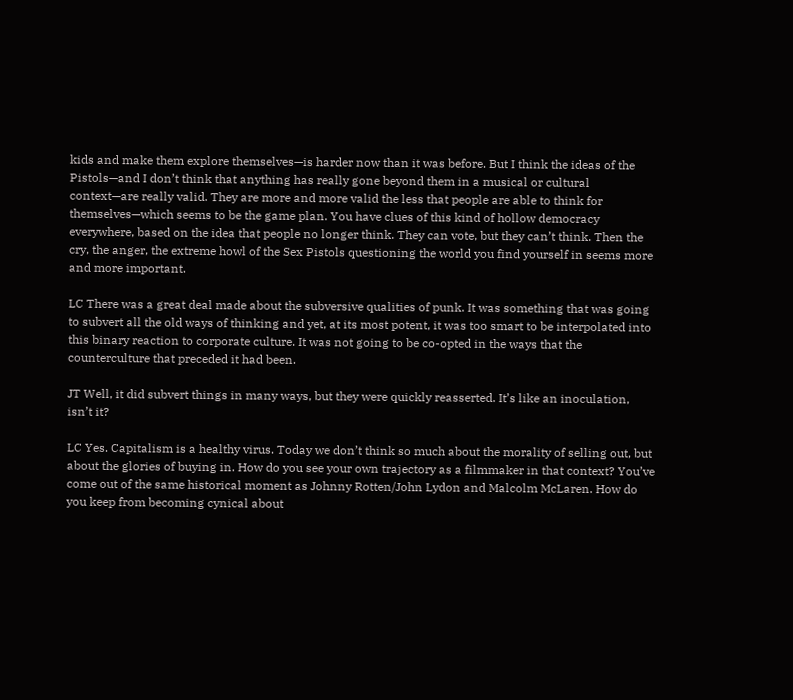kids and make them explore themselves—is harder now than it was before. But I think the ideas of the Pistols—and I don’t think that anything has really gone beyond them in a musical or cultural context—are really valid. They are more and more valid the less that people are able to think for themselves—which seems to be the game plan. You have clues of this kind of hollow democracy everywhere, based on the idea that people no longer think. They can vote, but they can’t think. Then the cry, the anger, the extreme howl of the Sex Pistols questioning the world you find yourself in seems more and more important.

LC There was a great deal made about the subversive qualities of punk. It was something that was going to subvert all the old ways of thinking and yet, at its most potent, it was too smart to be interpolated into this binary reaction to corporate culture. It was not going to be co-opted in the ways that the counterculture that preceded it had been.

JT Well, it did subvert things in many ways, but they were quickly reasserted. It’s like an inoculation, isn’t it?

LC Yes. Capitalism is a healthy virus. Today we don’t think so much about the morality of selling out, but about the glories of buying in. How do you see your own trajectory as a filmmaker in that context? You’ve come out of the same historical moment as Johnny Rotten/John Lydon and Malcolm McLaren. How do you keep from becoming cynical about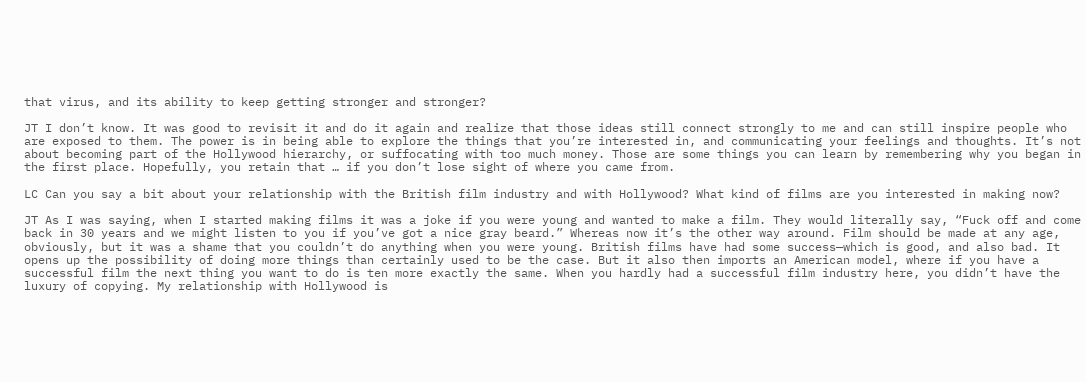that virus, and its ability to keep getting stronger and stronger?

JT I don’t know. It was good to revisit it and do it again and realize that those ideas still connect strongly to me and can still inspire people who are exposed to them. The power is in being able to explore the things that you’re interested in, and communicating your feelings and thoughts. It’s not about becoming part of the Hollywood hierarchy, or suffocating with too much money. Those are some things you can learn by remembering why you began in the first place. Hopefully, you retain that … if you don’t lose sight of where you came from.

LC Can you say a bit about your relationship with the British film industry and with Hollywood? What kind of films are you interested in making now?

JT As I was saying, when I started making films it was a joke if you were young and wanted to make a film. They would literally say, “Fuck off and come back in 30 years and we might listen to you if you’ve got a nice gray beard.” Whereas now it’s the other way around. Film should be made at any age, obviously, but it was a shame that you couldn’t do anything when you were young. British films have had some success—which is good, and also bad. It opens up the possibility of doing more things than certainly used to be the case. But it also then imports an American model, where if you have a successful film the next thing you want to do is ten more exactly the same. When you hardly had a successful film industry here, you didn’t have the luxury of copying. My relationship with Hollywood is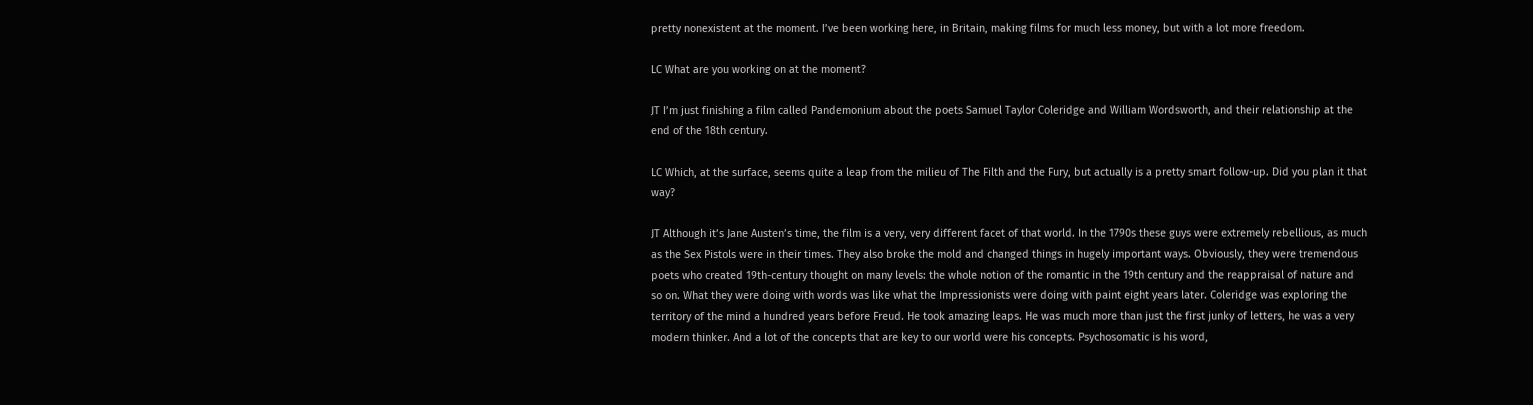pretty nonexistent at the moment. I’ve been working here, in Britain, making films for much less money, but with a lot more freedom.

LC What are you working on at the moment?

JT I’m just finishing a film called Pandemonium about the poets Samuel Taylor Coleridge and William Wordsworth, and their relationship at the end of the 18th century.

LC Which, at the surface, seems quite a leap from the milieu of The Filth and the Fury, but actually is a pretty smart follow-up. Did you plan it that way?

JT Although it’s Jane Austen’s time, the film is a very, very different facet of that world. In the 1790s these guys were extremely rebellious, as much as the Sex Pistols were in their times. They also broke the mold and changed things in hugely important ways. Obviously, they were tremendous poets who created 19th-century thought on many levels: the whole notion of the romantic in the 19th century and the reappraisal of nature and so on. What they were doing with words was like what the Impressionists were doing with paint eight years later. Coleridge was exploring the territory of the mind a hundred years before Freud. He took amazing leaps. He was much more than just the first junky of letters, he was a very modern thinker. And a lot of the concepts that are key to our world were his concepts. Psychosomatic is his word,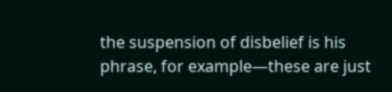the suspension of disbelief is his phrase, for example—these are just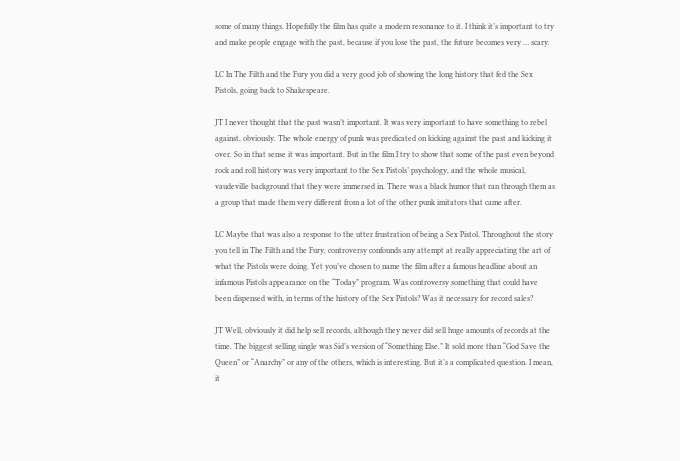some of many things. Hopefully the film has quite a modern resonance to it. I think it’s important to try and make people engage with the past, because if you lose the past, the future becomes very … scary.

LC In The Filth and the Fury you did a very good job of showing the long history that fed the Sex Pistols, going back to Shakespeare.

JT I never thought that the past wasn’t important. It was very important to have something to rebel against, obviously. The whole energy of punk was predicated on kicking against the past and kicking it over. So in that sense it was important. But in the film I try to show that some of the past even beyond rock and roll history was very important to the Sex Pistols’ psychology, and the whole musical, vaudeville background that they were immersed in. There was a black humor that ran through them as a group that made them very different from a lot of the other punk imitators that came after.

LC Maybe that was also a response to the utter frustration of being a Sex Pistol. Throughout the story you tell in The Filth and the Fury, controversy confounds any attempt at really appreciating the art of what the Pistols were doing. Yet you’ve chosen to name the film after a famous headline about an infamous Pistols appearance on the “Today” program. Was controversy something that could have been dispensed with, in terms of the history of the Sex Pistols? Was it necessary for record sales?

JT Well, obviously it did help sell records, although they never did sell huge amounts of records at the time. The biggest selling single was Sid’s version of “Something Else.” It sold more than “God Save the Queen” or “Anarchy” or any of the others, which is interesting. But it’s a complicated question. I mean, it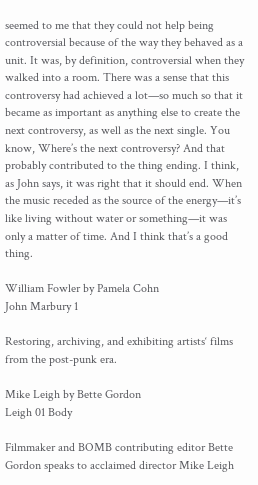seemed to me that they could not help being controversial because of the way they behaved as a unit. It was, by definition, controversial when they walked into a room. There was a sense that this controversy had achieved a lot—so much so that it became as important as anything else to create the next controversy, as well as the next single. You know, Where’s the next controversy? And that probably contributed to the thing ending. I think, as John says, it was right that it should end. When the music receded as the source of the energy—it’s like living without water or something—it was only a matter of time. And I think that’s a good thing.

William Fowler by Pamela Cohn
John Marbury 1

Restoring, archiving, and exhibiting artists‘ films from the post-punk era.

Mike Leigh by Bette Gordon
Leigh 01 Body

Filmmaker and BOMB contributing editor Bette Gordon speaks to acclaimed director Mike Leigh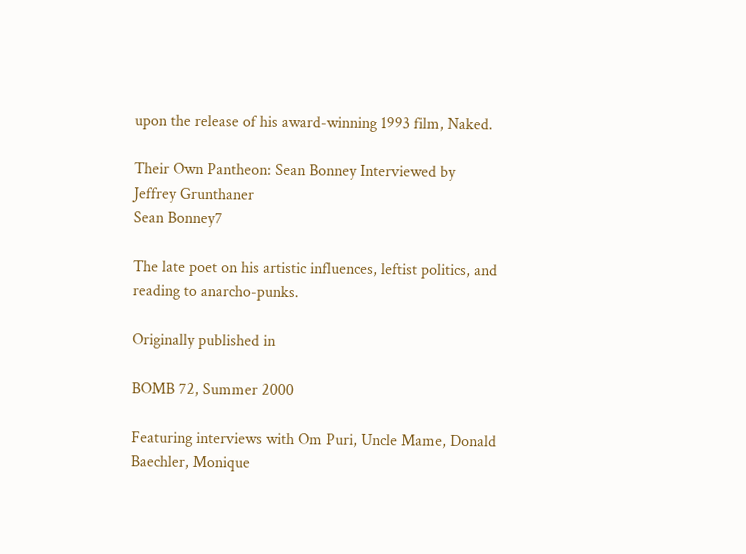upon the release of his award-winning 1993 film, Naked.

Their Own Pantheon: Sean Bonney Interviewed by Jeffrey Grunthaner
Sean Bonney7

The late poet on his artistic influences, leftist politics, and reading to anarcho-punks.

Originally published in

BOMB 72, Summer 2000

Featuring interviews with Om Puri, Uncle Mame, Donald Baechler, Monique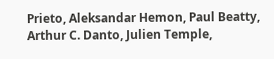Prieto, Aleksandar Hemon, Paul Beatty, Arthur C. Danto, Julien Temple,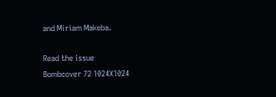and Miriam Makeba.

Read the issue
Bombcover 72 1024X1024